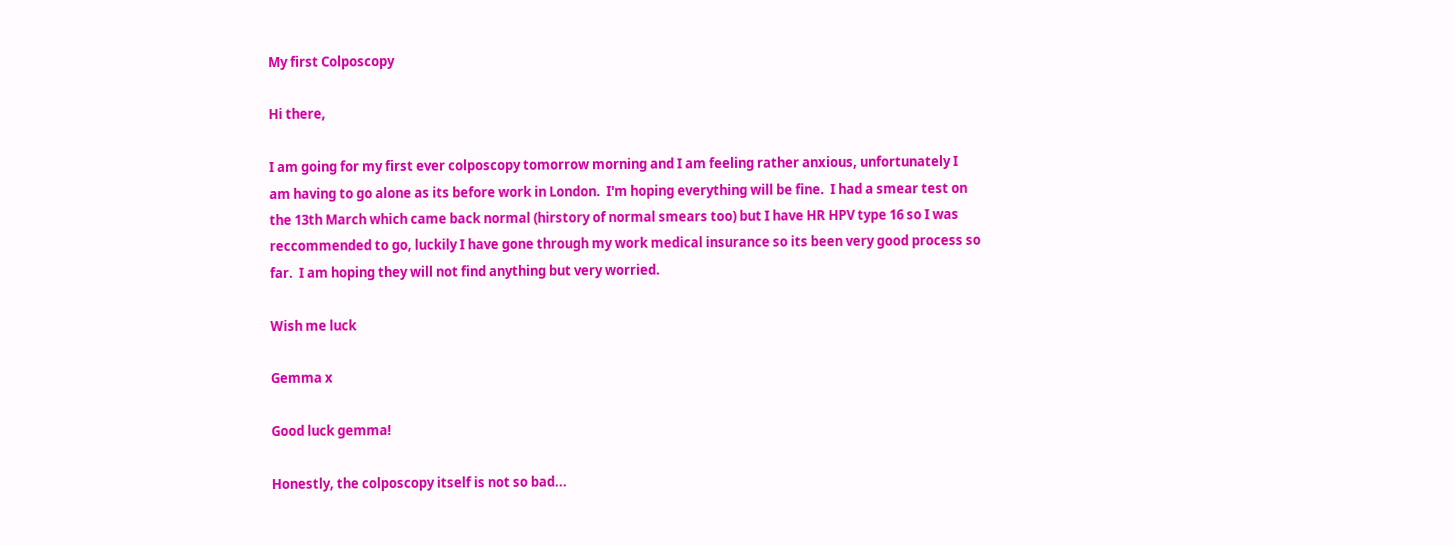My first Colposcopy

Hi there,

I am going for my first ever colposcopy tomorrow morning and I am feeling rather anxious, unfortunately I am having to go alone as its before work in London.  I'm hoping everything will be fine.  I had a smear test on the 13th March which came back normal (hirstory of normal smears too) but I have HR HPV type 16 so I was reccommended to go, luckily I have gone through my work medical insurance so its been very good process so far.  I am hoping they will not find anything but very worried.

Wish me luck

Gemma x

Good luck gemma!

Honestly, the colposcopy itself is not so bad...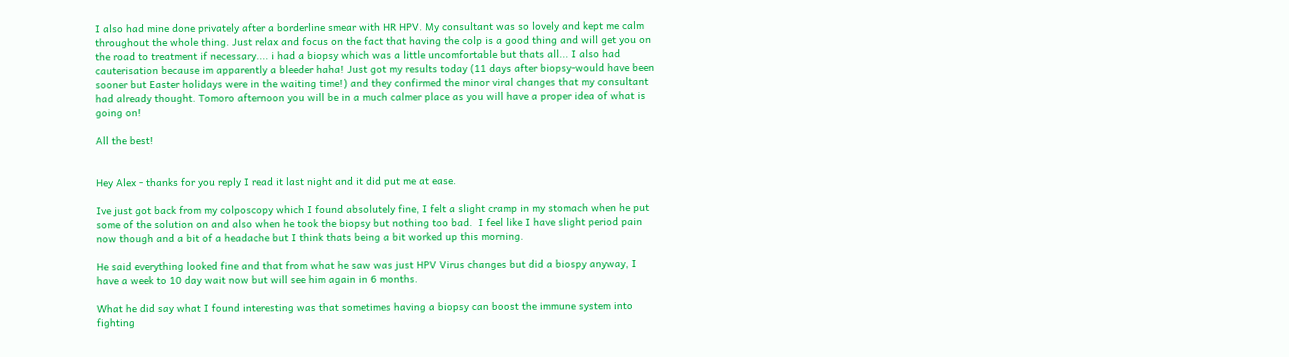I also had mine done privately after a borderline smear with HR HPV. My consultant was so lovely and kept me calm throughout the whole thing. Just relax and focus on the fact that having the colp is a good thing and will get you on the road to treatment if necessary.... i had a biopsy which was a little uncomfortable but thats all... I also had cauterisation because im apparently a bleeder haha! Just got my results today (11 days after biopsy-would have been sooner but Easter holidays were in the waiting time!) and they confirmed the minor viral changes that my consultant had already thought. Tomoro afternoon you will be in a much calmer place as you will have a proper idea of what is going on!

All the best!


Hey Alex - thanks for you reply I read it last night and it did put me at ease.

Ive just got back from my colposcopy which I found absolutely fine, I felt a slight cramp in my stomach when he put some of the solution on and also when he took the biopsy but nothing too bad.  I feel like I have slight period pain now though and a bit of a headache but I think thats being a bit worked up this morning.

He said everything looked fine and that from what he saw was just HPV Virus changes but did a biospy anyway, I have a week to 10 day wait now but will see him again in 6 months.

What he did say what I found interesting was that sometimes having a biopsy can boost the immune system into fighting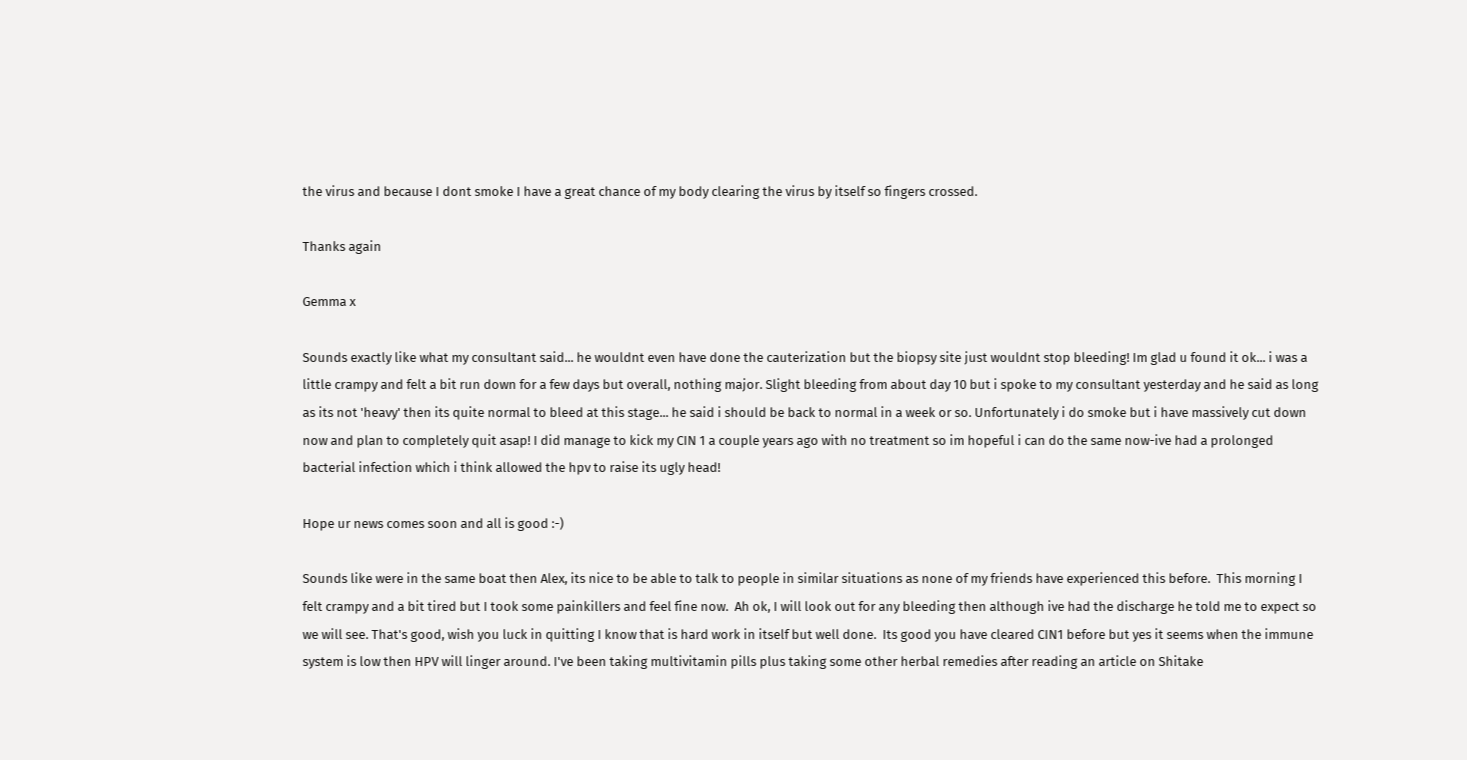the virus and because I dont smoke I have a great chance of my body clearing the virus by itself so fingers crossed.

Thanks again

Gemma x

Sounds exactly like what my consultant said... he wouldnt even have done the cauterization but the biopsy site just wouldnt stop bleeding! Im glad u found it ok... i was a little crampy and felt a bit run down for a few days but overall, nothing major. Slight bleeding from about day 10 but i spoke to my consultant yesterday and he said as long as its not 'heavy' then its quite normal to bleed at this stage... he said i should be back to normal in a week or so. Unfortunately i do smoke but i have massively cut down now and plan to completely quit asap! I did manage to kick my CIN 1 a couple years ago with no treatment so im hopeful i can do the same now-ive had a prolonged bacterial infection which i think allowed the hpv to raise its ugly head!

Hope ur news comes soon and all is good :-)

Sounds like were in the same boat then Alex, its nice to be able to talk to people in similar situations as none of my friends have experienced this before.  This morning I felt crampy and a bit tired but I took some painkillers and feel fine now.  Ah ok, I will look out for any bleeding then although ive had the discharge he told me to expect so we will see. That's good, wish you luck in quitting I know that is hard work in itself but well done.  Its good you have cleared CIN1 before but yes it seems when the immune system is low then HPV will linger around. I've been taking multivitamin pills plus taking some other herbal remedies after reading an article on Shitake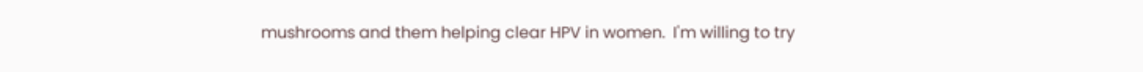mushrooms and them helping clear HPV in women.  I'm willing to try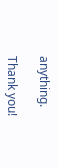anything.

Thank you!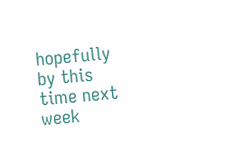hopefully by this time next week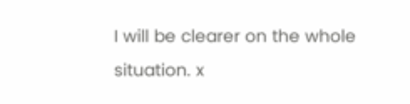I will be clearer on the whole situation. x